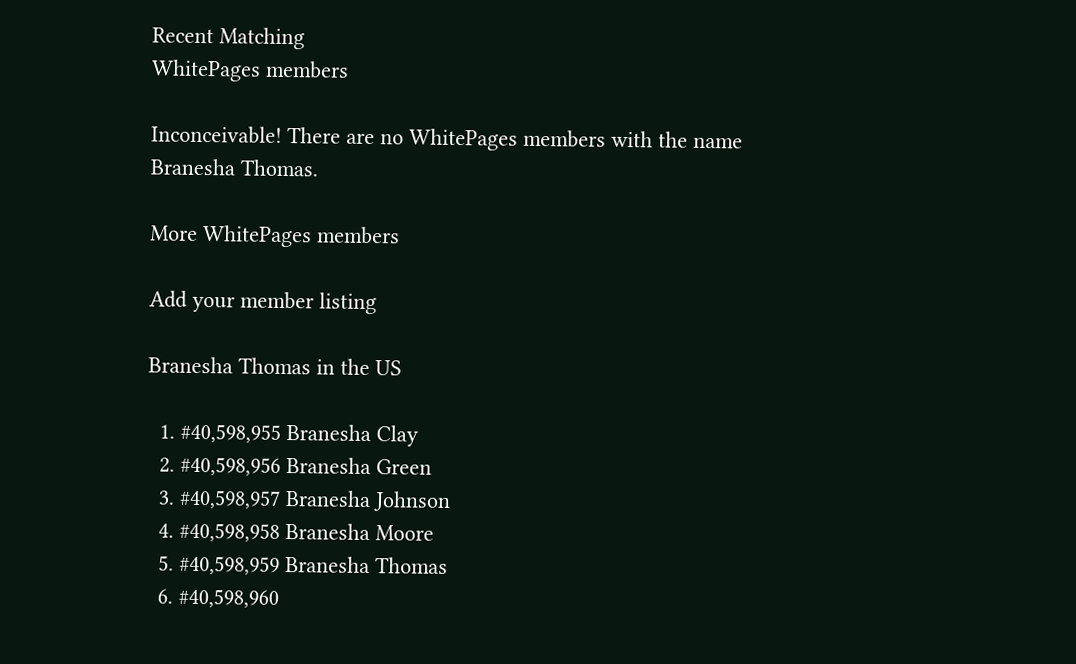Recent Matching
WhitePages members

Inconceivable! There are no WhitePages members with the name Branesha Thomas.

More WhitePages members

Add your member listing

Branesha Thomas in the US

  1. #40,598,955 Branesha Clay
  2. #40,598,956 Branesha Green
  3. #40,598,957 Branesha Johnson
  4. #40,598,958 Branesha Moore
  5. #40,598,959 Branesha Thomas
  6. #40,598,960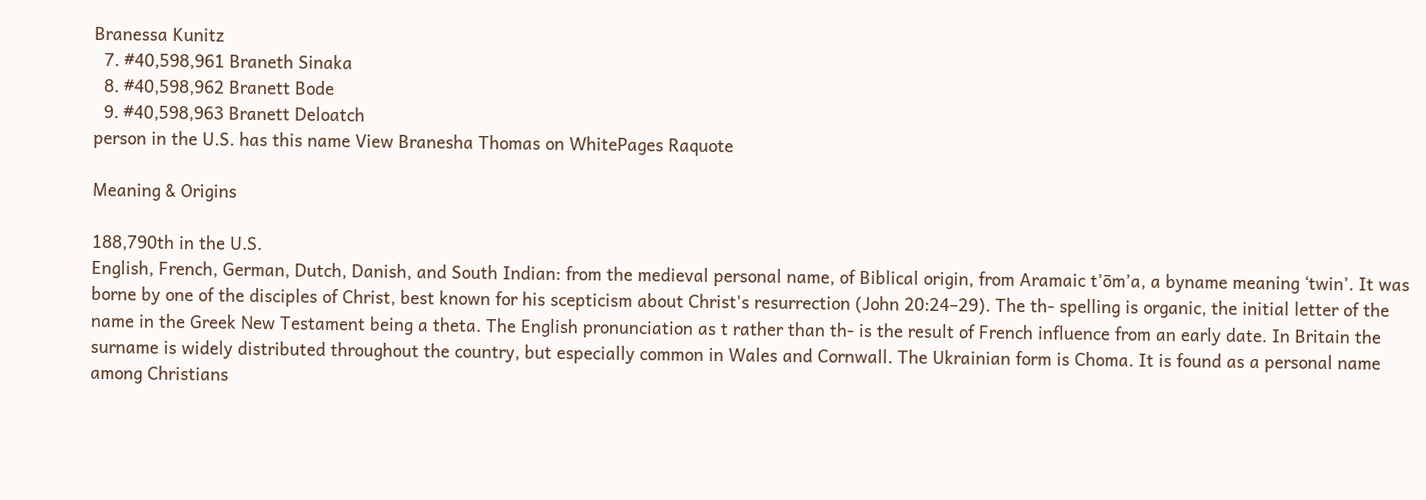Branessa Kunitz
  7. #40,598,961 Braneth Sinaka
  8. #40,598,962 Branett Bode
  9. #40,598,963 Branett Deloatch
person in the U.S. has this name View Branesha Thomas on WhitePages Raquote

Meaning & Origins

188,790th in the U.S.
English, French, German, Dutch, Danish, and South Indian: from the medieval personal name, of Biblical origin, from Aramaic t’ōm’a, a byname meaning ‘twin’. It was borne by one of the disciples of Christ, best known for his scepticism about Christ's resurrection (John 20:24–29). The th- spelling is organic, the initial letter of the name in the Greek New Testament being a theta. The English pronunciation as t rather than th- is the result of French influence from an early date. In Britain the surname is widely distributed throughout the country, but especially common in Wales and Cornwall. The Ukrainian form is Choma. It is found as a personal name among Christians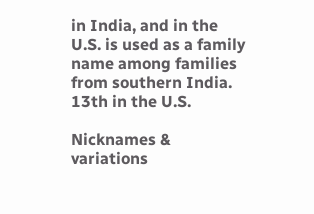in India, and in the U.S. is used as a family name among families from southern India.
13th in the U.S.

Nicknames & variations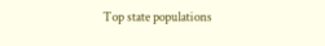Top state populations